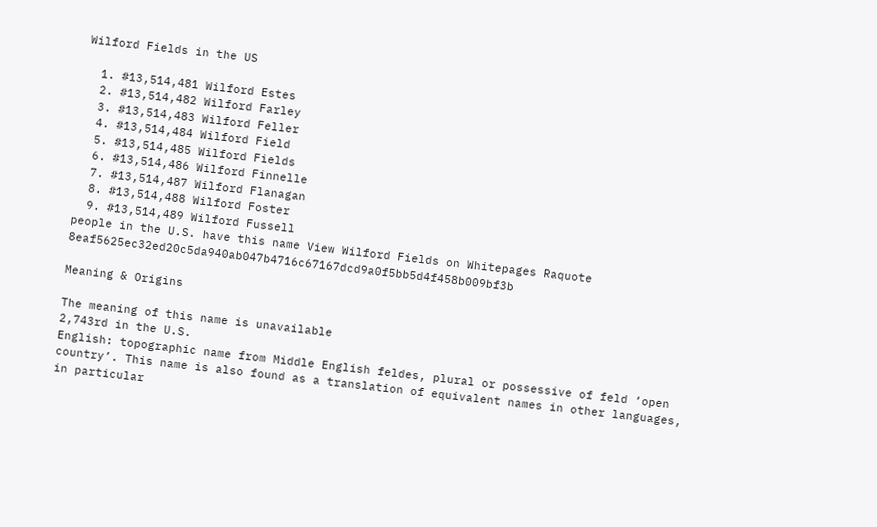Wilford Fields in the US

  1. #13,514,481 Wilford Estes
  2. #13,514,482 Wilford Farley
  3. #13,514,483 Wilford Feller
  4. #13,514,484 Wilford Field
  5. #13,514,485 Wilford Fields
  6. #13,514,486 Wilford Finnelle
  7. #13,514,487 Wilford Flanagan
  8. #13,514,488 Wilford Foster
  9. #13,514,489 Wilford Fussell
people in the U.S. have this name View Wilford Fields on Whitepages Raquote 8eaf5625ec32ed20c5da940ab047b4716c67167dcd9a0f5bb5d4f458b009bf3b

Meaning & Origins

The meaning of this name is unavailable
2,743rd in the U.S.
English: topographic name from Middle English feldes, plural or possessive of feld ‘open country’. This name is also found as a translation of equivalent names in other languages, in particular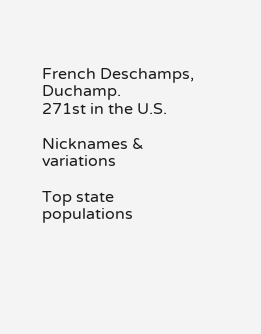French Deschamps, Duchamp.
271st in the U.S.

Nicknames & variations

Top state populations